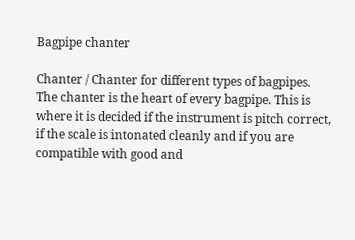Bagpipe chanter

Chanter / Chanter for different types of bagpipes. The chanter is the heart of every bagpipe. This is where it is decided if the instrument is pitch correct, if the scale is intonated cleanly and if you are compatible with good and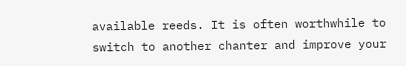available reeds. It is often worthwhile to switch to another chanter and improve your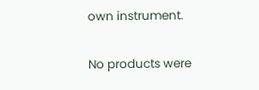own instrument.

No products were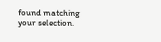found matching your selection.